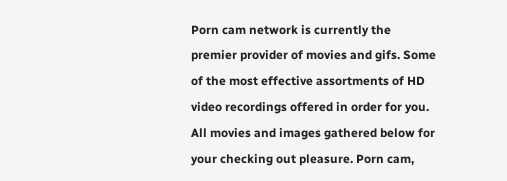Porn cam network is currently the premier provider of movies and gifs. Some of the most effective assortments of HD video recordings offered in order for you. All movies and images gathered below for your checking out pleasure. Porn cam,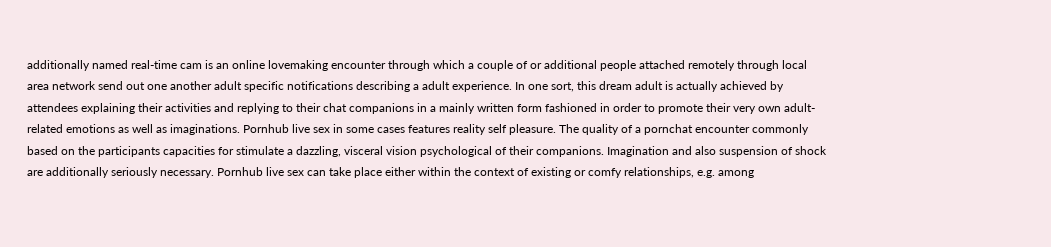additionally named real-time cam is an online lovemaking encounter through which a couple of or additional people attached remotely through local area network send out one another adult specific notifications describing a adult experience. In one sort, this dream adult is actually achieved by attendees explaining their activities and replying to their chat companions in a mainly written form fashioned in order to promote their very own adult-related emotions as well as imaginations. Pornhub live sex in some cases features reality self pleasure. The quality of a pornchat encounter commonly based on the participants capacities for stimulate a dazzling, visceral vision psychological of their companions. Imagination and also suspension of shock are additionally seriously necessary. Pornhub live sex can take place either within the context of existing or comfy relationships, e.g. among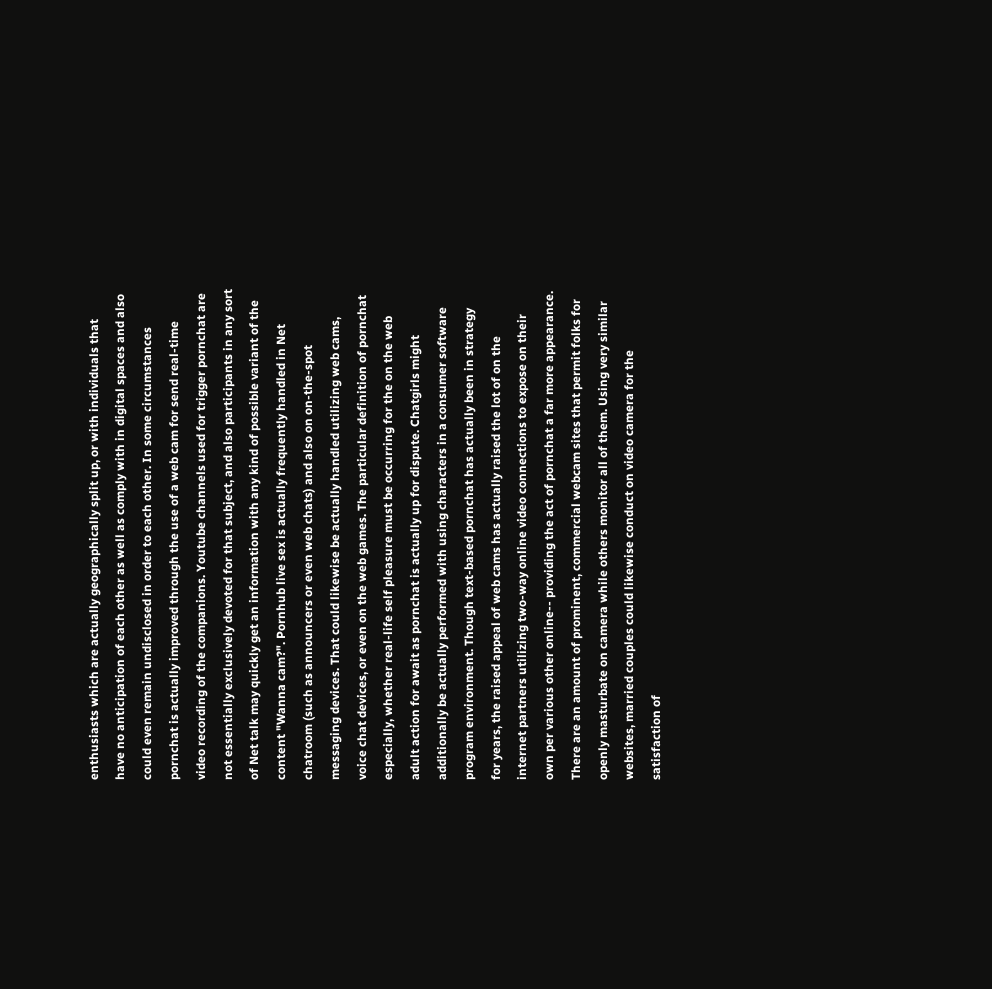enthusiasts which are actually geographically split up, or with individuals that have no anticipation of each other as well as comply with in digital spaces and also could even remain undisclosed in order to each other. In some circumstances pornchat is actually improved through the use of a web cam for send real-time video recording of the companions. Youtube channels used for trigger pornchat are not essentially exclusively devoted for that subject, and also participants in any sort of Net talk may quickly get an information with any kind of possible variant of the content "Wanna cam?". Pornhub live sex is actually frequently handled in Net chatroom (such as announcers or even web chats) and also on on-the-spot messaging devices. That could likewise be actually handled utilizing web cams, voice chat devices, or even on the web games. The particular definition of pornchat especially, whether real-life self pleasure must be occurring for the on the web adult action for await as pornchat is actually up for dispute. Chatgirls might additionally be actually performed with using characters in a consumer software program environment. Though text-based pornchat has actually been in strategy for years, the raised appeal of web cams has actually raised the lot of on the internet partners utilizing two-way online video connections to expose on their own per various other online-- providing the act of pornchat a far more appearance. There are an amount of prominent, commercial webcam sites that permit folks for openly masturbate on camera while others monitor all of them. Using very similar websites, married couples could likewise conduct on video camera for the satisfaction of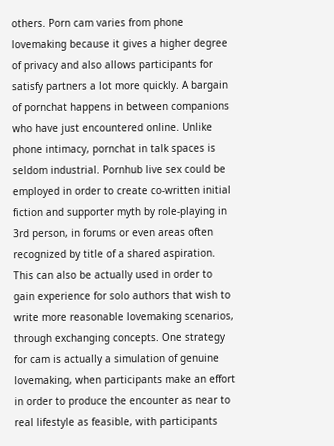others. Porn cam varies from phone lovemaking because it gives a higher degree of privacy and also allows participants for satisfy partners a lot more quickly. A bargain of pornchat happens in between companions who have just encountered online. Unlike phone intimacy, pornchat in talk spaces is seldom industrial. Pornhub live sex could be employed in order to create co-written initial fiction and supporter myth by role-playing in 3rd person, in forums or even areas often recognized by title of a shared aspiration. This can also be actually used in order to gain experience for solo authors that wish to write more reasonable lovemaking scenarios, through exchanging concepts. One strategy for cam is actually a simulation of genuine lovemaking, when participants make an effort in order to produce the encounter as near to real lifestyle as feasible, with participants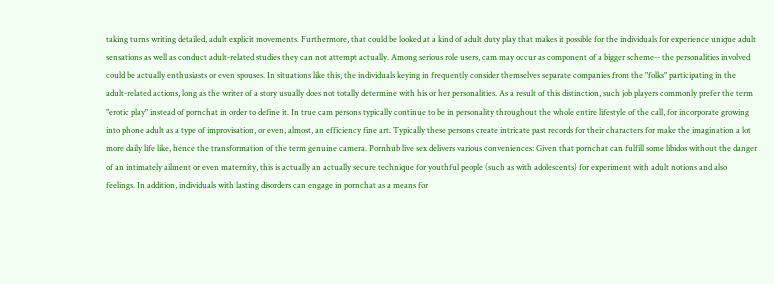taking turns writing detailed, adult explicit movements. Furthermore, that could be looked at a kind of adult duty play that makes it possible for the individuals for experience unique adult sensations as well as conduct adult-related studies they can not attempt actually. Among serious role users, cam may occur as component of a bigger scheme-- the personalities involved could be actually enthusiasts or even spouses. In situations like this, the individuals keying in frequently consider themselves separate companies from the "folks" participating in the adult-related actions, long as the writer of a story usually does not totally determine with his or her personalities. As a result of this distinction, such job players commonly prefer the term "erotic play" instead of pornchat in order to define it. In true cam persons typically continue to be in personality throughout the whole entire lifestyle of the call, for incorporate growing into phone adult as a type of improvisation, or even, almost, an efficiency fine art. Typically these persons create intricate past records for their characters for make the imagination a lot more daily life like, hence the transformation of the term genuine camera. Pornhub live sex delivers various conveniences: Given that pornchat can fulfill some libidos without the danger of an intimately ailment or even maternity, this is actually an actually secure technique for youthful people (such as with adolescents) for experiment with adult notions and also feelings. In addition, individuals with lasting disorders can engage in pornchat as a means for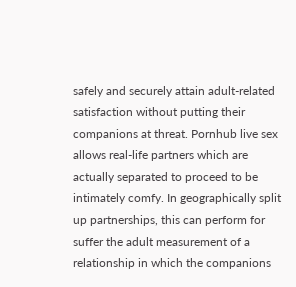safely and securely attain adult-related satisfaction without putting their companions at threat. Pornhub live sex allows real-life partners which are actually separated to proceed to be intimately comfy. In geographically split up partnerships, this can perform for suffer the adult measurement of a relationship in which the companions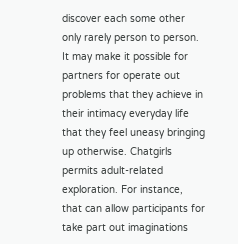discover each some other only rarely person to person. It may make it possible for partners for operate out problems that they achieve in their intimacy everyday life that they feel uneasy bringing up otherwise. Chatgirls permits adult-related exploration. For instance, that can allow participants for take part out imaginations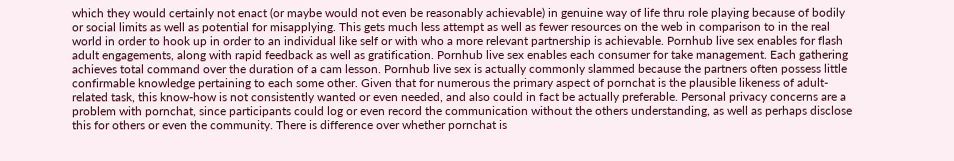which they would certainly not enact (or maybe would not even be reasonably achievable) in genuine way of life thru role playing because of bodily or social limits as well as potential for misapplying. This gets much less attempt as well as fewer resources on the web in comparison to in the real world in order to hook up in order to an individual like self or with who a more relevant partnership is achievable. Pornhub live sex enables for flash adult engagements, along with rapid feedback as well as gratification. Pornhub live sex enables each consumer for take management. Each gathering achieves total command over the duration of a cam lesson. Pornhub live sex is actually commonly slammed because the partners often possess little confirmable knowledge pertaining to each some other. Given that for numerous the primary aspect of pornchat is the plausible likeness of adult-related task, this know-how is not consistently wanted or even needed, and also could in fact be actually preferable. Personal privacy concerns are a problem with pornchat, since participants could log or even record the communication without the others understanding, as well as perhaps disclose this for others or even the community. There is difference over whether pornchat is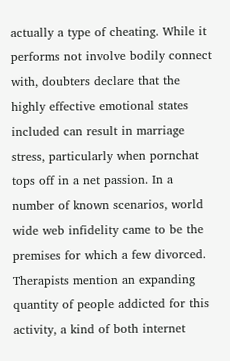actually a type of cheating. While it performs not involve bodily connect with, doubters declare that the highly effective emotional states included can result in marriage stress, particularly when pornchat tops off in a net passion. In a number of known scenarios, world wide web infidelity came to be the premises for which a few divorced. Therapists mention an expanding quantity of people addicted for this activity, a kind of both internet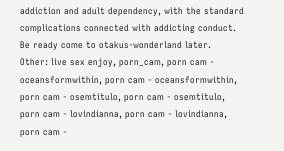addiction and adult dependency, with the standard complications connected with addicting conduct. Be ready come to otakus-wonderland later.
Other: live sex enjoy, porn_cam, porn cam - oceansformwithin, porn cam - oceansformwithin, porn cam - osemtitulo, porn cam - osemtitulo, porn cam - lovindianna, porn cam - lovindianna, porn cam -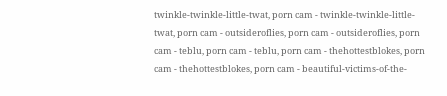twinkle-twinkle-little-twat, porn cam - twinkle-twinkle-little-twat, porn cam - outsideroflies, porn cam - outsideroflies, porn cam - teblu, porn cam - teblu, porn cam - thehottestblokes, porn cam - thehottestblokes, porn cam - beautiful-victims-of-the-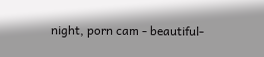night, porn cam - beautiful-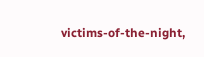victims-of-the-night,